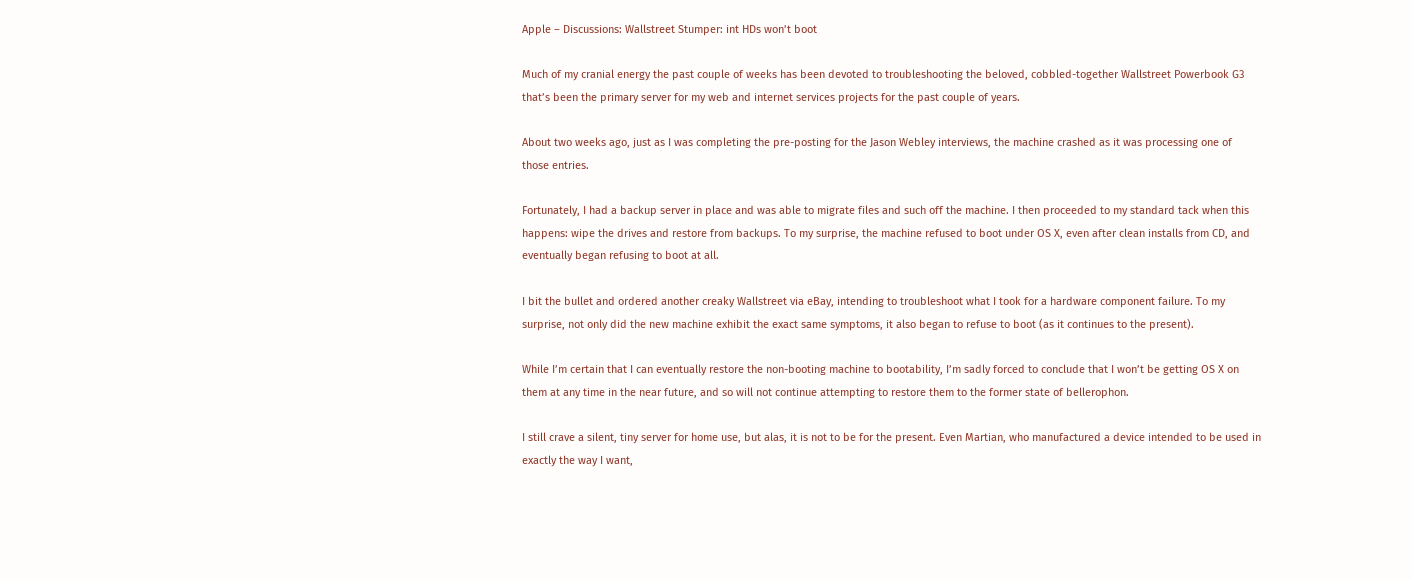Apple – Discussions: Wallstreet Stumper: int HDs won’t boot

Much of my cranial energy the past couple of weeks has been devoted to troubleshooting the beloved, cobbled-together Wallstreet Powerbook G3 that’s been the primary server for my web and internet services projects for the past couple of years.

About two weeks ago, just as I was completing the pre-posting for the Jason Webley interviews, the machine crashed as it was processing one of those entries.

Fortunately, I had a backup server in place and was able to migrate files and such off the machine. I then proceeded to my standard tack when this happens: wipe the drives and restore from backups. To my surprise, the machine refused to boot under OS X, even after clean installs from CD, and eventually began refusing to boot at all.

I bit the bullet and ordered another creaky Wallstreet via eBay, intending to troubleshoot what I took for a hardware component failure. To my surprise, not only did the new machine exhibit the exact same symptoms, it also began to refuse to boot (as it continues to the present).

While I’m certain that I can eventually restore the non-booting machine to bootability, I’m sadly forced to conclude that I won’t be getting OS X on them at any time in the near future, and so will not continue attempting to restore them to the former state of bellerophon.

I still crave a silent, tiny server for home use, but alas, it is not to be for the present. Even Martian, who manufactured a device intended to be used in exactly the way I want,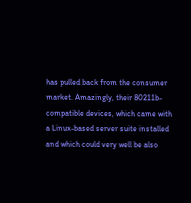has pulled back from the consumer market. Amazingly, their 80211b-compatible devices, which came with a Linux-based server suite installed and which could very well be also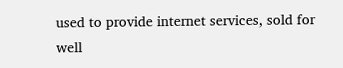used to provide internet services, sold for well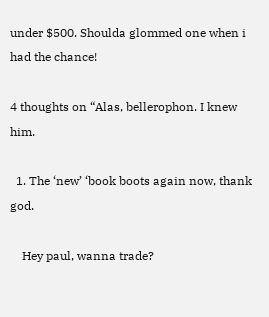under $500. Shoulda glommed one when i had the chance!

4 thoughts on “Alas, bellerophon. I knew him.

  1. The ‘new’ ‘book boots again now, thank god.

    Hey paul, wanna trade?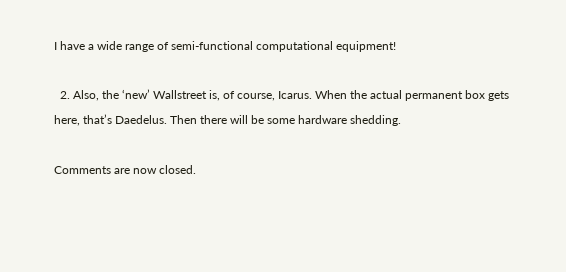I have a wide range of semi-functional computational equipment!

  2. Also, the ‘new’ Wallstreet is, of course, Icarus. When the actual permanent box gets here, that’s Daedelus. Then there will be some hardware shedding.

Comments are now closed.